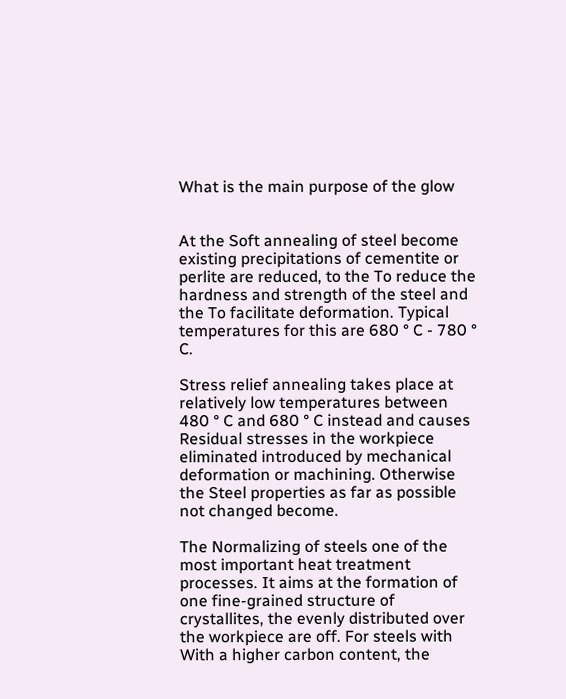What is the main purpose of the glow


At the Soft annealing of steel become existing precipitations of cementite or perlite are reduced, to the To reduce the hardness and strength of the steel and the To facilitate deformation. Typical temperatures for this are 680 ° C - 780 ° C.

Stress relief annealing takes place at relatively low temperatures between 480 ° C and 680 ° C instead and causes Residual stresses in the workpiece eliminated introduced by mechanical deformation or machining. Otherwise the Steel properties as far as possible not changed become.

The Normalizing of steels one of the most important heat treatment processes. It aims at the formation of one fine-grained structure of crystallites, the evenly distributed over the workpiece are off. For steels with With a higher carbon content, the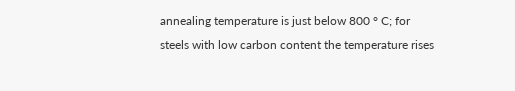annealing temperature is just below 800 ° C; for steels with low carbon content the temperature rises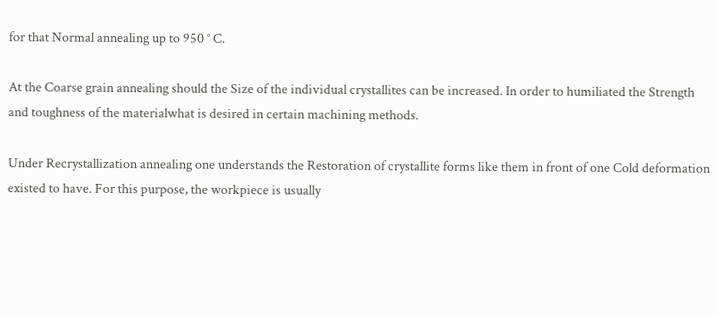for that Normal annealing up to 950 ° C.

At the Coarse grain annealing should the Size of the individual crystallites can be increased. In order to humiliated the Strength and toughness of the materialwhat is desired in certain machining methods.

Under Recrystallization annealing one understands the Restoration of crystallite forms like them in front of one Cold deformation existed to have. For this purpose, the workpiece is usually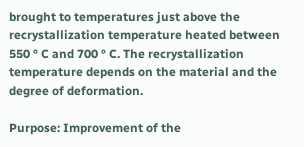brought to temperatures just above the recrystallization temperature heated between 550 ° C and 700 ° C. The recrystallization temperature depends on the material and the degree of deformation.

Purpose: Improvement of the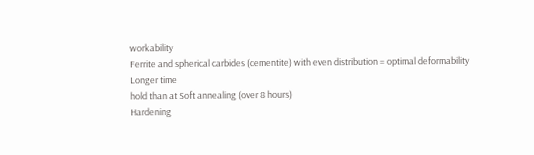workability
Ferrite and spherical carbides (cementite) with even distribution = optimal deformability
Longer time
hold than at Soft annealing (over 8 hours)
Hardening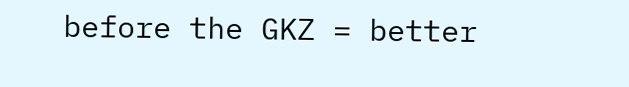before the GKZ = better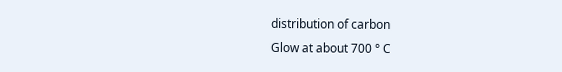distribution of carbon
Glow at about 700 ° C